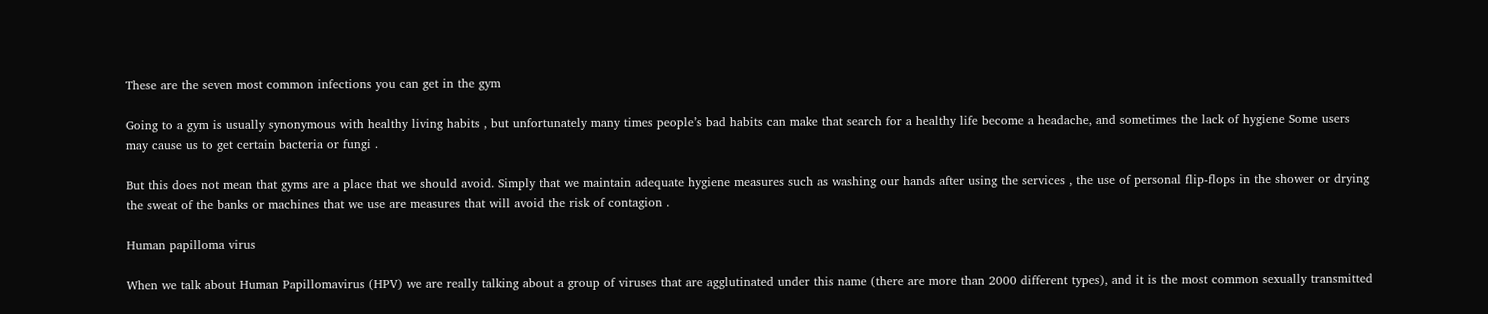These are the seven most common infections you can get in the gym

Going to a gym is usually synonymous with healthy living habits , but unfortunately many times people’s bad habits can make that search for a healthy life become a headache, and sometimes the lack of hygiene Some users may cause us to get certain bacteria or fungi .

But this does not mean that gyms are a place that we should avoid. Simply that we maintain adequate hygiene measures such as washing our hands after using the services , the use of personal flip-flops in the shower or drying the sweat of the banks or machines that we use are measures that will avoid the risk of contagion .

Human papilloma virus

When we talk about Human Papillomavirus (HPV) we are really talking about a group of viruses that are agglutinated under this name (there are more than 2000 different types), and it is the most common sexually transmitted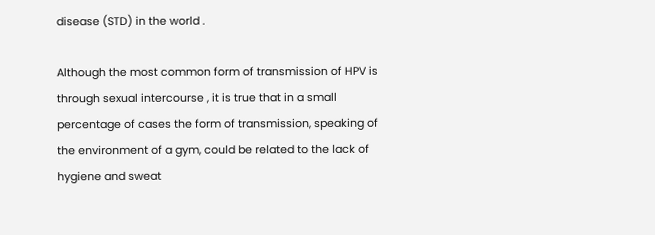disease (STD) in the world .

Although the most common form of transmission of HPV is through sexual intercourse , it is true that in a small percentage of cases the form of transmission, speaking of the environment of a gym, could be related to the lack of hygiene and sweat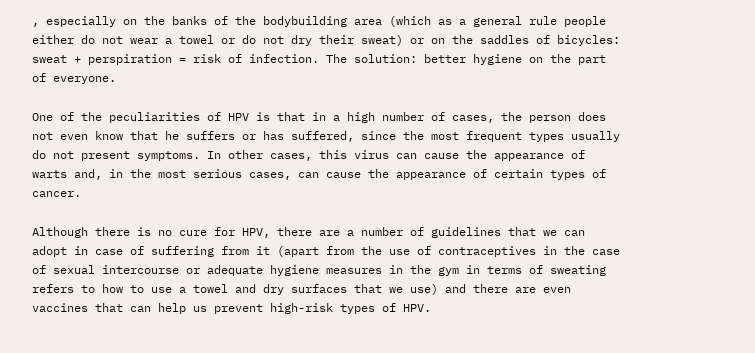, especially on the banks of the bodybuilding area (which as a general rule people either do not wear a towel or do not dry their sweat) or on the saddles of bicycles: sweat + perspiration = risk of infection. The solution: better hygiene on the part of everyone.

One of the peculiarities of HPV is that in a high number of cases, the person does not even know that he suffers or has suffered, since the most frequent types usually do not present symptoms. In other cases, this virus can cause the appearance of warts and, in the most serious cases, can cause the appearance of certain types of cancer.

Although there is no cure for HPV, there are a number of guidelines that we can adopt in case of suffering from it (apart from the use of contraceptives in the case of sexual intercourse or adequate hygiene measures in the gym in terms of sweating refers to how to use a towel and dry surfaces that we use) and there are even vaccines that can help us prevent high-risk types of HPV.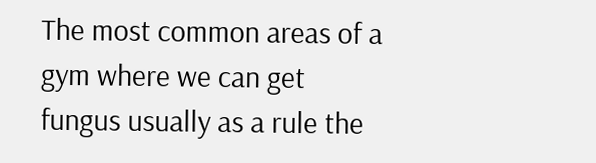The most common areas of a gym where we can get fungus usually as a rule the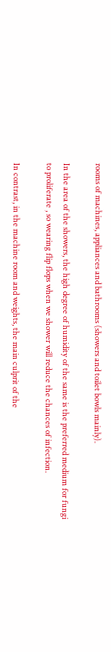rooms of machines, appliances and bathrooms (showers and toilet bowls mainly).

In the area of the showers, the high degree of humidity of the same is the preferred medium for fungi to proliferate , so wearing flip flops when we shower will reduce the chances of infection.

In contrast, in the machine room and weights, the main culprit of the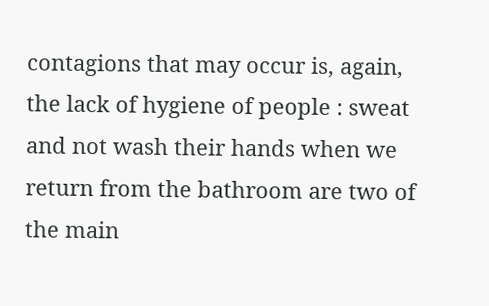contagions that may occur is, again, the lack of hygiene of people : sweat and not wash their hands when we return from the bathroom are two of the main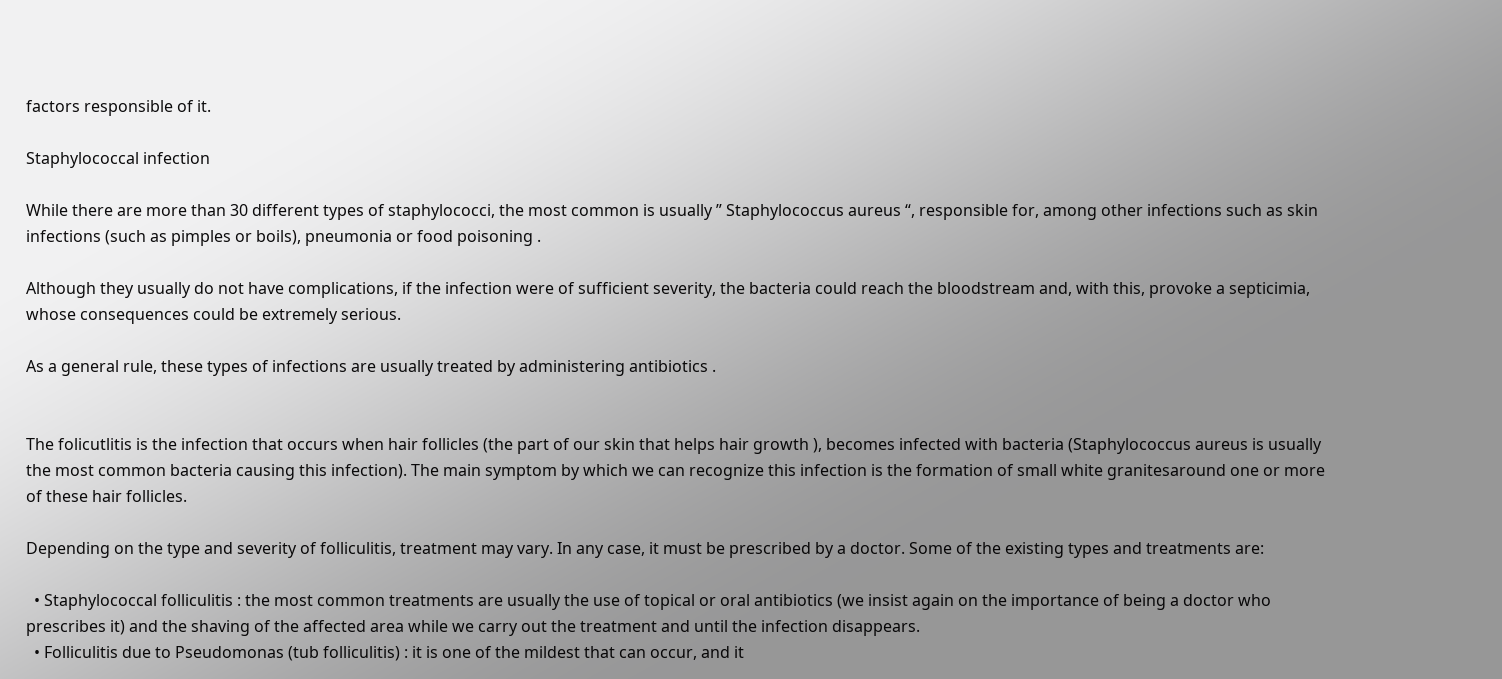factors responsible of it.

Staphylococcal infection

While there are more than 30 different types of staphylococci, the most common is usually ” Staphylococcus aureus “, responsible for, among other infections such as skin infections (such as pimples or boils), pneumonia or food poisoning .

Although they usually do not have complications, if the infection were of sufficient severity, the bacteria could reach the bloodstream and, with this, provoke a septicimia, whose consequences could be extremely serious.

As a general rule, these types of infections are usually treated by administering antibiotics .


The folicutlitis is the infection that occurs when hair follicles (the part of our skin that helps hair growth ), becomes infected with bacteria (Staphylococcus aureus is usually the most common bacteria causing this infection). The main symptom by which we can recognize this infection is the formation of small white granitesaround one or more of these hair follicles.

Depending on the type and severity of folliculitis, treatment may vary. In any case, it must be prescribed by a doctor. Some of the existing types and treatments are:

  • Staphylococcal folliculitis : the most common treatments are usually the use of topical or oral antibiotics (we insist again on the importance of being a doctor who prescribes it) and the shaving of the affected area while we carry out the treatment and until the infection disappears.
  • Folliculitis due to Pseudomonas (tub folliculitis) : it is one of the mildest that can occur, and it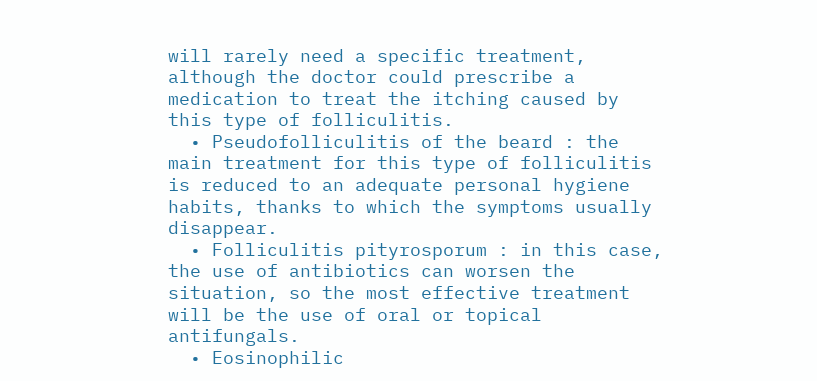will rarely need a specific treatment, although the doctor could prescribe a medication to treat the itching caused by this type of folliculitis.
  • Pseudofolliculitis of the beard : the main treatment for this type of folliculitis is reduced to an adequate personal hygiene habits, thanks to which the symptoms usually disappear.
  • Folliculitis pityrosporum : in this case, the use of antibiotics can worsen the situation, so the most effective treatment will be the use of oral or topical antifungals.
  • Eosinophilic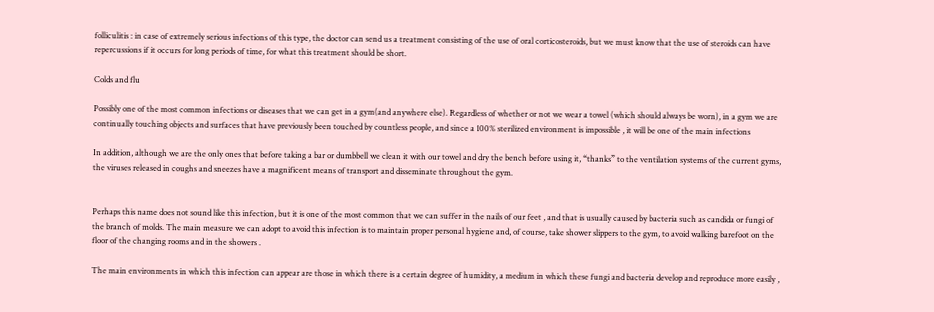folliculitis : in case of extremely serious infections of this type, the doctor can send us a treatment consisting of the use of oral corticosteroids, but we must know that the use of steroids can have repercussions if it occurs for long periods of time, for what this treatment should be short.

Colds and flu

Possibly one of the most common infections or diseases that we can get in a gym(and anywhere else). Regardless of whether or not we wear a towel (which should always be worn), in a gym we are continually touching objects and surfaces that have previously been touched by countless people, and since a 100% sterilized environment is impossible , it will be one of the main infections

In addition, although we are the only ones that before taking a bar or dumbbell we clean it with our towel and dry the bench before using it, “thanks” to the ventilation systems of the current gyms, the viruses released in coughs and sneezes have a magnificent means of transport and disseminate throughout the gym.


Perhaps this name does not sound like this infection, but it is one of the most common that we can suffer in the nails of our feet , and that is usually caused by bacteria such as candida or fungi of the branch of molds. The main measure we can adopt to avoid this infection is to maintain proper personal hygiene and, of course, take shower slippers to the gym, to avoid walking barefoot on the floor of the changing rooms and in the showers .

The main environments in which this infection can appear are those in which there is a certain degree of humidity, a medium in which these fungi and bacteria develop and reproduce more easily ,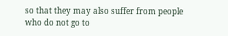so that they may also suffer from people who do not go to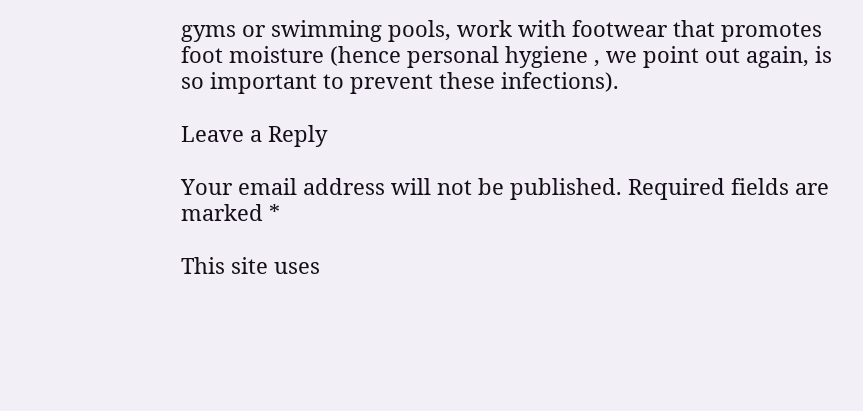gyms or swimming pools, work with footwear that promotes foot moisture (hence personal hygiene , we point out again, is so important to prevent these infections).

Leave a Reply

Your email address will not be published. Required fields are marked *

This site uses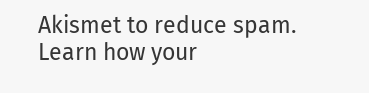Akismet to reduce spam. Learn how your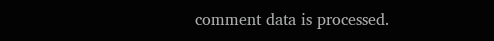comment data is processed.